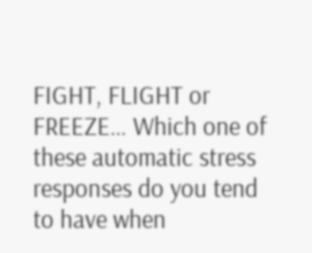FIGHT, FLIGHT or FREEZE… Which one of these automatic stress responses do you tend to have when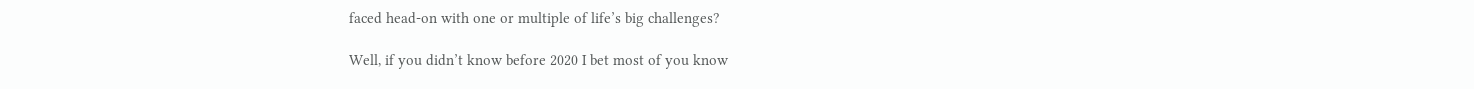faced head-on with one or multiple of life’s big challenges?

Well, if you didn’t know before 2020 I bet most of you know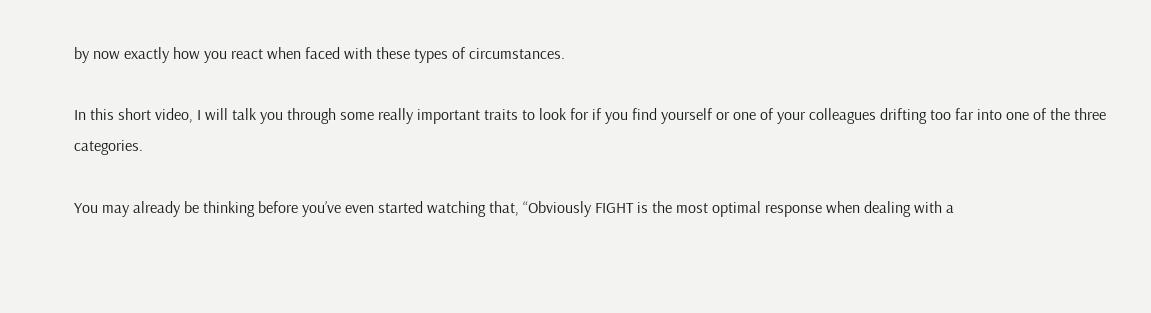by now exactly how you react when faced with these types of circumstances.

In this short video, I will talk you through some really important traits to look for if you find yourself or one of your colleagues drifting too far into one of the three categories.

You may already be thinking before you’ve even started watching that, “Obviously FIGHT is the most optimal response when dealing with a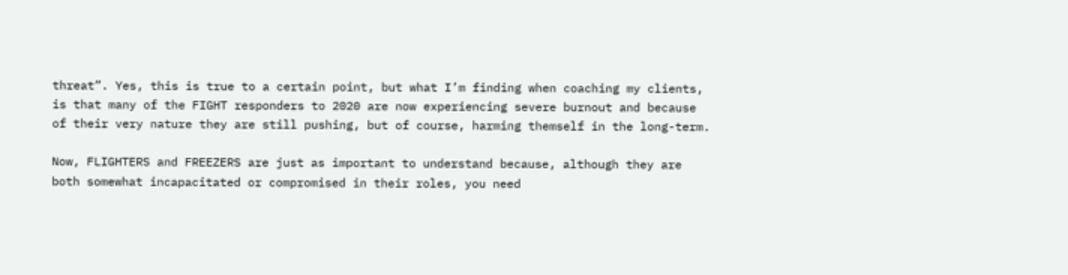threat”. Yes, this is true to a certain point, but what I’m finding when coaching my clients, is that many of the FIGHT responders to 2020 are now experiencing severe burnout and because of their very nature they are still pushing, but of course, harming themself in the long-term.

Now, FLIGHTERS and FREEZERS are just as important to understand because, although they are both somewhat incapacitated or compromised in their roles, you need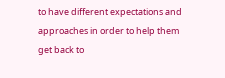to have different expectations and approaches in order to help them get back to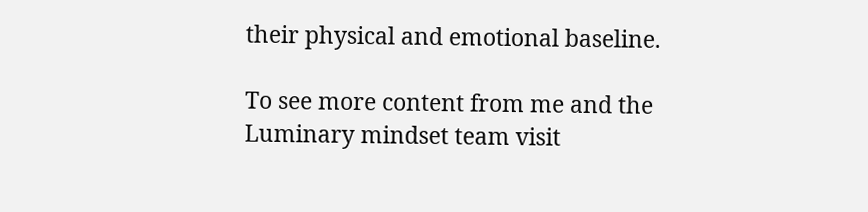their physical and emotional baseline.

To see more content from me and the Luminary mindset team visit